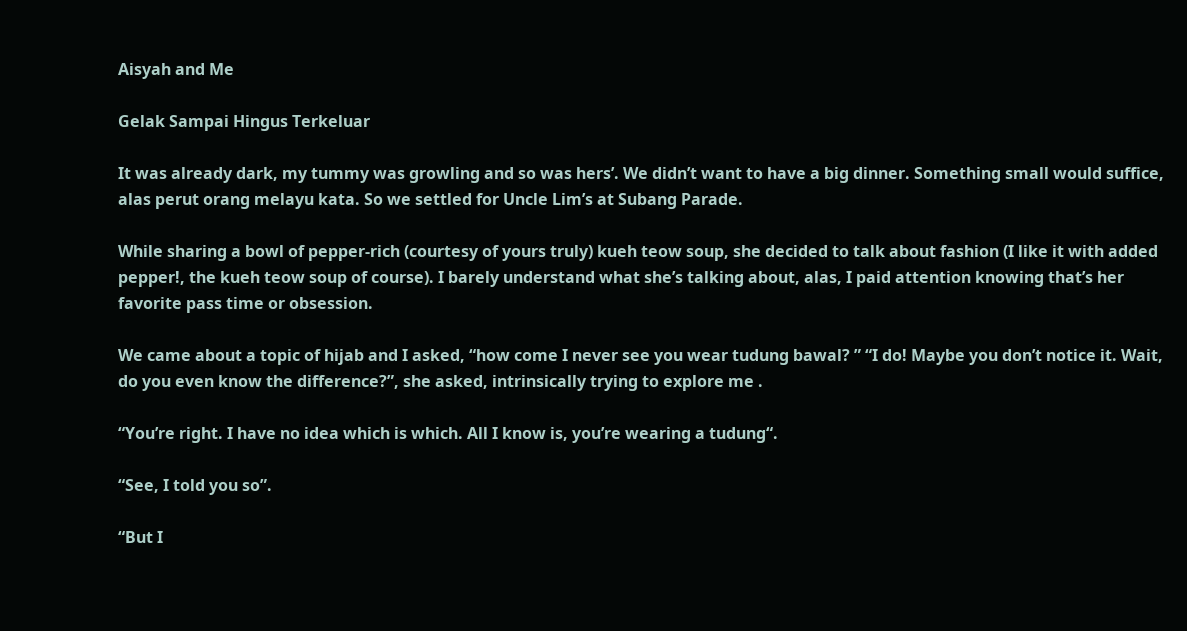Aisyah and Me

Gelak Sampai Hingus Terkeluar

It was already dark, my tummy was growling and so was hers’. We didn’t want to have a big dinner. Something small would suffice, alas perut orang melayu kata. So we settled for Uncle Lim’s at Subang Parade.

While sharing a bowl of pepper-rich (courtesy of yours truly) kueh teow soup, she decided to talk about fashion (I like it with added pepper!, the kueh teow soup of course). I barely understand what she’s talking about, alas, I paid attention knowing that’s her favorite pass time or obsession.

We came about a topic of hijab and I asked, “how come I never see you wear tudung bawal? ” “I do! Maybe you don’t notice it. Wait, do you even know the difference?”, she asked, intrinsically trying to explore me .

“You’re right. I have no idea which is which. All I know is, you’re wearing a tudung“.

“See, I told you so”.

“But I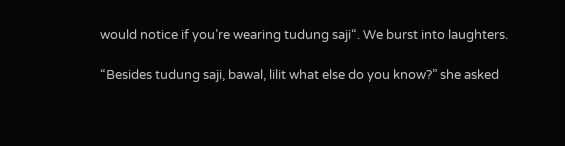would notice if you’re wearing tudung saji“. We burst into laughters.

“Besides tudung saji, bawal, lilit what else do you know?” she asked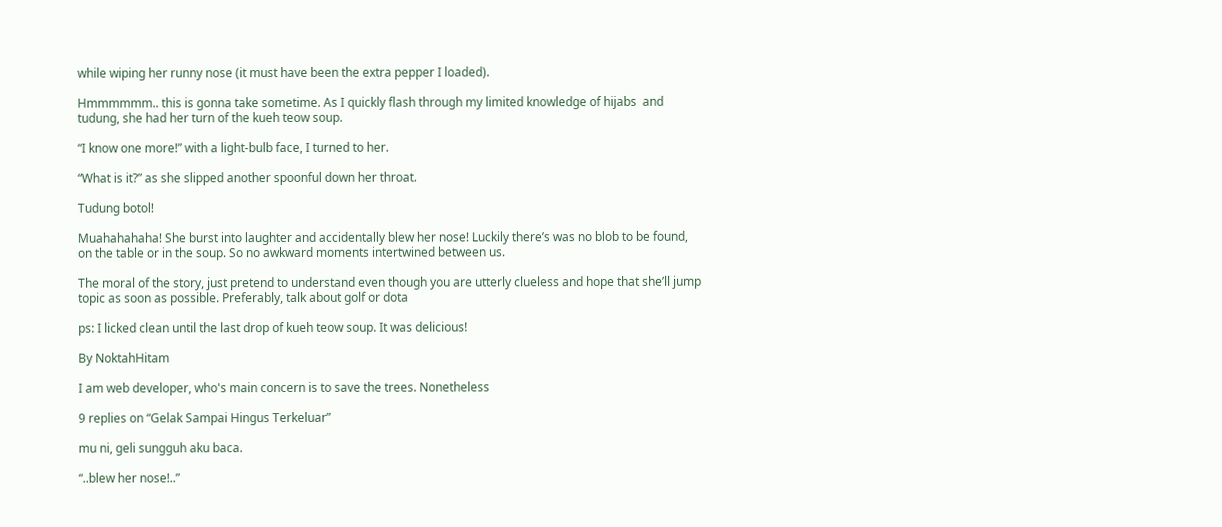while wiping her runny nose (it must have been the extra pepper I loaded).

Hmmmmmm.. this is gonna take sometime. As I quickly flash through my limited knowledge of hijabs  and tudung, she had her turn of the kueh teow soup.

“I know one more!” with a light-bulb face, I turned to her.

“What is it?” as she slipped another spoonful down her throat.

Tudung botol!

Muahahahaha! She burst into laughter and accidentally blew her nose! Luckily there’s was no blob to be found, on the table or in the soup. So no awkward moments intertwined between us.

The moral of the story, just pretend to understand even though you are utterly clueless and hope that she’ll jump topic as soon as possible. Preferably, talk about golf or dota

ps: I licked clean until the last drop of kueh teow soup. It was delicious!

By NoktahHitam

I am web developer, who's main concern is to save the trees. Nonetheless

9 replies on “Gelak Sampai Hingus Terkeluar”

mu ni, geli sungguh aku baca.

“..blew her nose!..”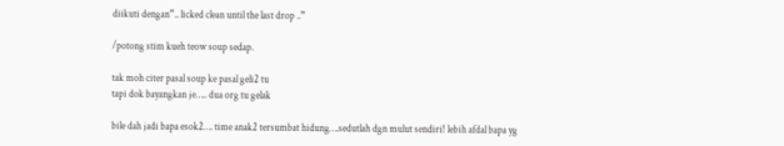diikuti dengan”.. licked clean until the last drop ..”

/potong stim kueh teow soup sedap.

tak moh citer pasal soup ke pasal geli2 tu
tapi dok bayangkan je….. dua org tu gelak

bile dah jadi bapa esok2…. time anak2 tersumbat hidung….sedutlah dgn mulut sendiri! lebih afdal bapa yg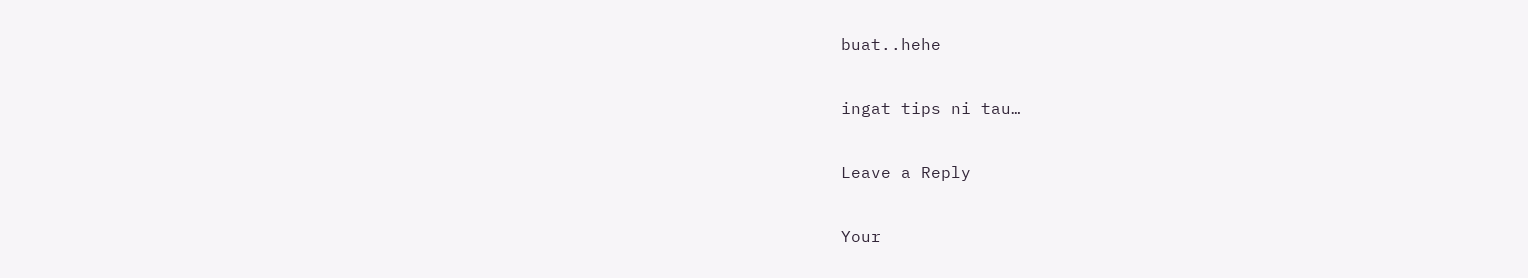buat..hehe

ingat tips ni tau…

Leave a Reply

Your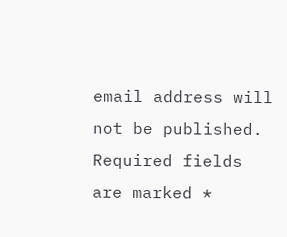email address will not be published. Required fields are marked *